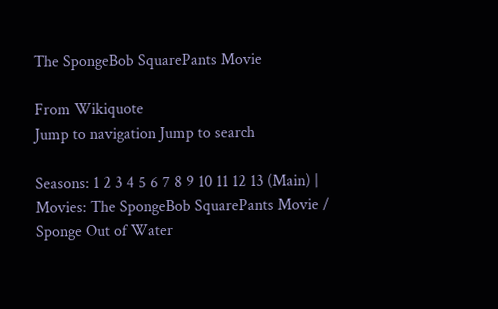The SpongeBob SquarePants Movie

From Wikiquote
Jump to navigation Jump to search

Seasons: 1 2 3 4 5 6 7 8 9 10 11 12 13 (Main) | Movies: The SpongeBob SquarePants Movie / Sponge Out of Water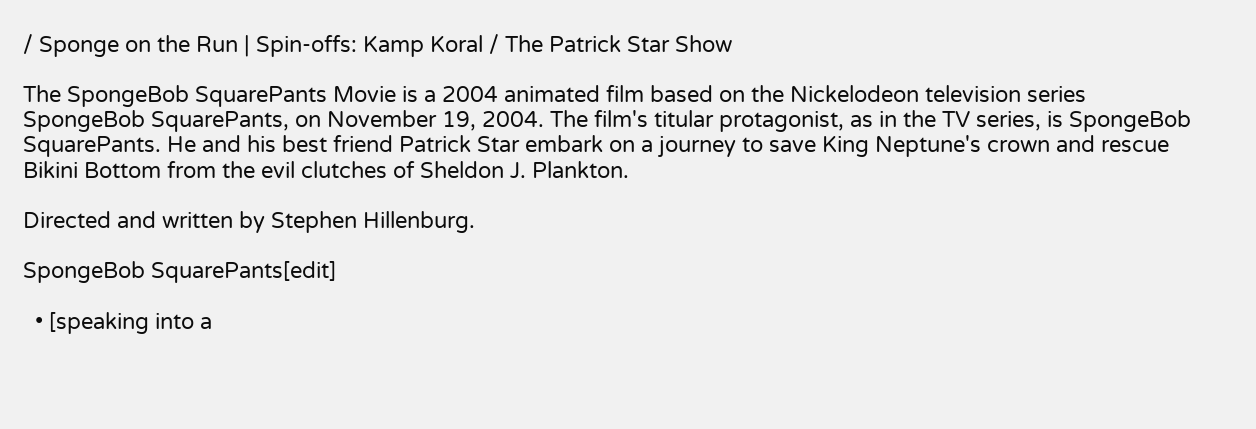/ Sponge on the Run | Spin-offs: Kamp Koral / The Patrick Star Show

The SpongeBob SquarePants Movie is a 2004 animated film based on the Nickelodeon television series SpongeBob SquarePants, on November 19, 2004. The film's titular protagonist, as in the TV series, is SpongeBob SquarePants. He and his best friend Patrick Star embark on a journey to save King Neptune's crown and rescue Bikini Bottom from the evil clutches of Sheldon J. Plankton.

Directed and written by Stephen Hillenburg.

SpongeBob SquarePants[edit]

  • [speaking into a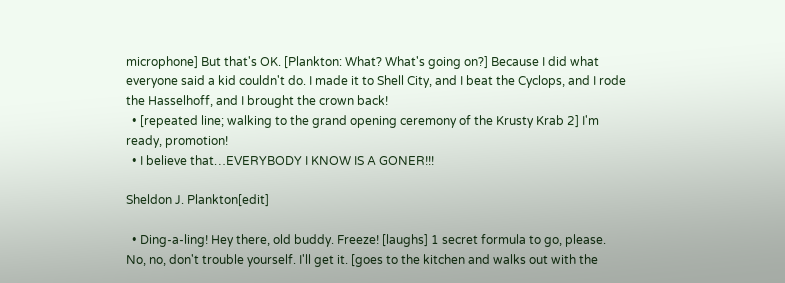microphone] But that's OK. [Plankton: What? What's going on?] Because I did what everyone said a kid couldn't do. I made it to Shell City, and I beat the Cyclops, and I rode the Hasselhoff, and I brought the crown back!
  • [repeated line; walking to the grand opening ceremony of the Krusty Krab 2] I'm ready, promotion!
  • I believe that…EVERYBODY I KNOW IS A GONER!!!

Sheldon J. Plankton[edit]

  • Ding-a-ling! Hey there, old buddy. Freeze! [laughs] 1 secret formula to go, please. No, no, don't trouble yourself. I'll get it. [goes to the kitchen and walks out with the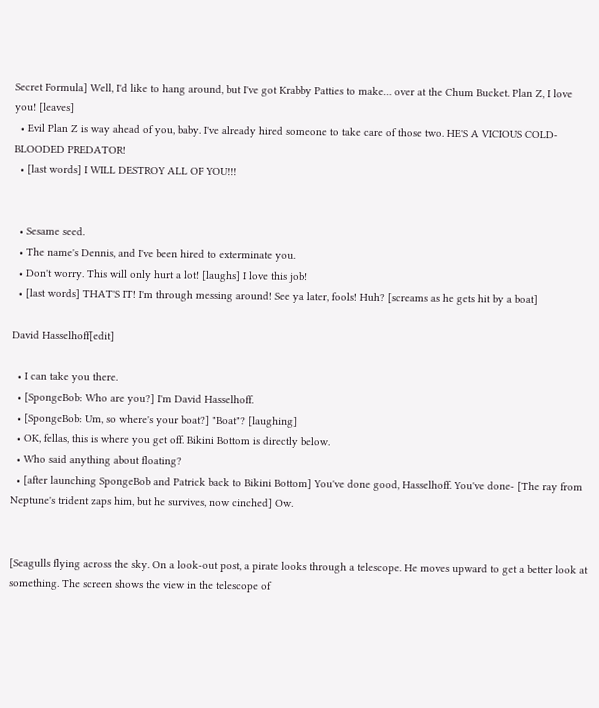Secret Formula] Well, I'd like to hang around, but I've got Krabby Patties to make… over at the Chum Bucket. Plan Z, I love you! [leaves]
  • Evil Plan Z is way ahead of you, baby. I've already hired someone to take care of those two. HE'S A VICIOUS COLD-BLOODED PREDATOR!
  • [last words] I WILL DESTROY ALL OF YOU!!!


  • Sesame seed.
  • The name's Dennis, and I've been hired to exterminate you.
  • Don't worry. This will only hurt a lot! [laughs] I love this job!
  • [last words] THAT'S IT! I'm through messing around! See ya later, fools! Huh? [screams as he gets hit by a boat]

David Hasselhoff[edit]

  • I can take you there.
  • [SpongeBob: Who are you?] I'm David Hasselhoff.
  • [SpongeBob: Um, so where's your boat?] "Boat"? [laughing]
  • OK, fellas, this is where you get off. Bikini Bottom is directly below.
  • Who said anything about floating?
  • [after launching SpongeBob and Patrick back to Bikini Bottom] You've done good, Hasselhoff. You've done- [The ray from Neptune's trident zaps him, but he survives, now cinched] Ow.


[Seagulls flying across the sky. On a look-out post, a pirate looks through a telescope. He moves upward to get a better look at something. The screen shows the view in the telescope of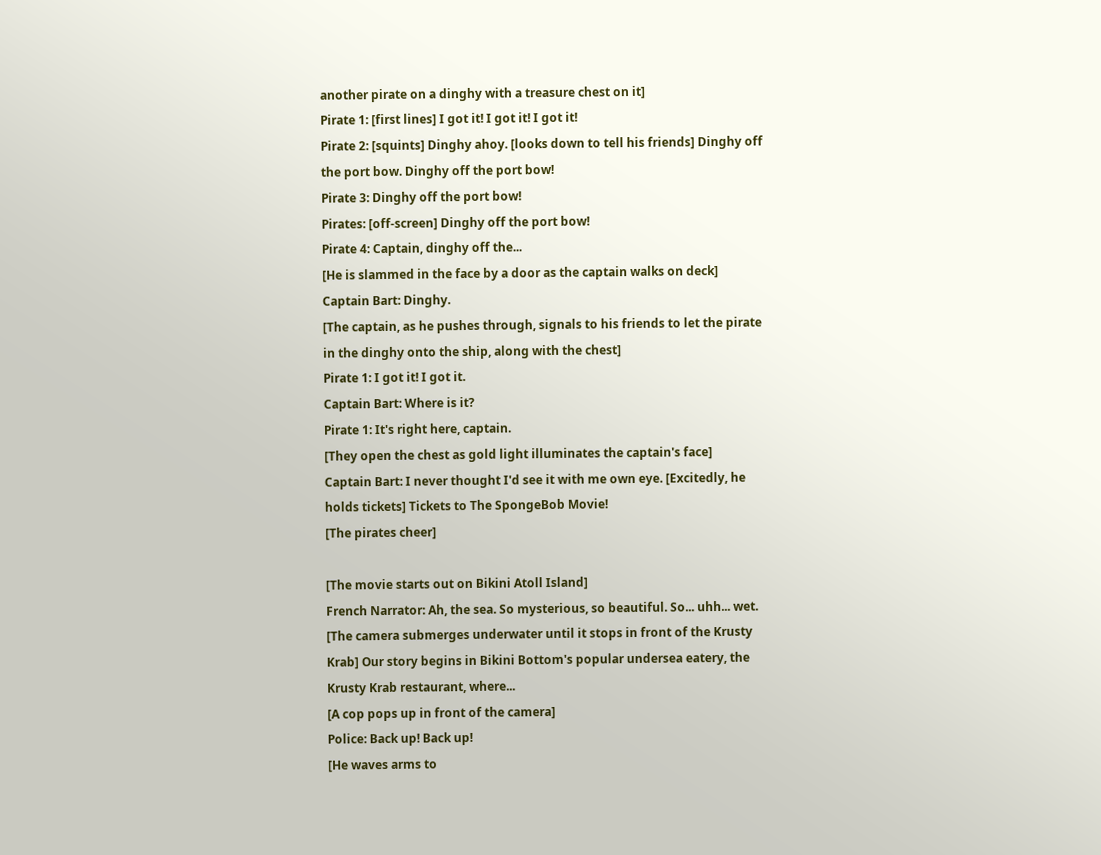another pirate on a dinghy with a treasure chest on it]
Pirate 1: [first lines] I got it! I got it! I got it!
Pirate 2: [squints] Dinghy ahoy. [looks down to tell his friends] Dinghy off the port bow. Dinghy off the port bow!
Pirate 3: Dinghy off the port bow!
Pirates: [off-screen] Dinghy off the port bow!
Pirate 4: Captain, dinghy off the...
[He is slammed in the face by a door as the captain walks on deck]
Captain Bart: Dinghy.
[The captain, as he pushes through, signals to his friends to let the pirate in the dinghy onto the ship, along with the chest]
Pirate 1: I got it! I got it.
Captain Bart: Where is it?
Pirate 1: It's right here, captain.
[They open the chest as gold light illuminates the captain's face]
Captain Bart: I never thought I'd see it with me own eye. [Excitedly, he holds tickets] Tickets to The SpongeBob Movie!
[The pirates cheer]

[The movie starts out on Bikini Atoll Island]
French Narrator: Ah, the sea. So mysterious, so beautiful. So... uhh... wet. [The camera submerges underwater until it stops in front of the Krusty Krab] Our story begins in Bikini Bottom's popular undersea eatery, the Krusty Krab restaurant, where...
[A cop pops up in front of the camera]
Police: Back up! Back up!
[He waves arms to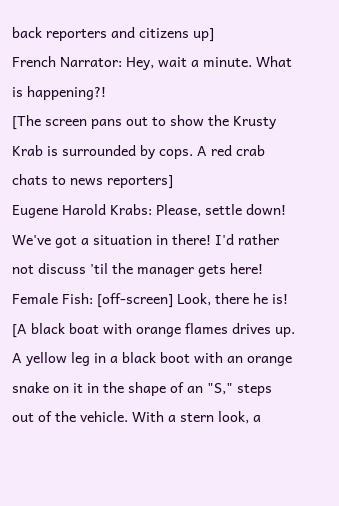back reporters and citizens up]
French Narrator: Hey, wait a minute. What is happening?!
[The screen pans out to show the Krusty Krab is surrounded by cops. A red crab chats to news reporters]
Eugene Harold Krabs: Please, settle down! We've got a situation in there! I'd rather not discuss 'til the manager gets here!
Female Fish: [off-screen] Look, there he is!
[A black boat with orange flames drives up. A yellow leg in a black boot with an orange snake on it in the shape of an "S," steps out of the vehicle. With a stern look, a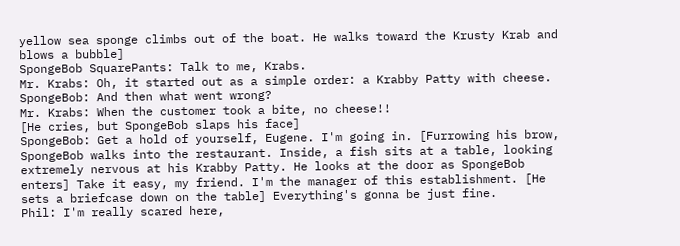yellow sea sponge climbs out of the boat. He walks toward the Krusty Krab and blows a bubble]
SpongeBob SquarePants: Talk to me, Krabs.
Mr. Krabs: Oh, it started out as a simple order: a Krabby Patty with cheese.
SpongeBob: And then what went wrong?
Mr. Krabs: When the customer took a bite, no cheese!!
[He cries, but SpongeBob slaps his face]
SpongeBob: Get a hold of yourself, Eugene. I'm going in. [Furrowing his brow, SpongeBob walks into the restaurant. Inside, a fish sits at a table, looking extremely nervous at his Krabby Patty. He looks at the door as SpongeBob enters] Take it easy, my friend. I'm the manager of this establishment. [He sets a briefcase down on the table] Everything's gonna be just fine.
Phil: I'm really scared here,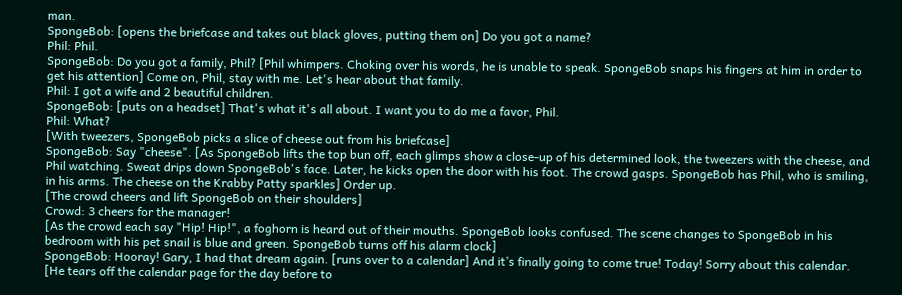man.
SpongeBob: [opens the briefcase and takes out black gloves, putting them on] Do you got a name?
Phil: Phil.
SpongeBob: Do you got a family, Phil? [Phil whimpers. Choking over his words, he is unable to speak. SpongeBob snaps his fingers at him in order to get his attention] Come on, Phil, stay with me. Let's hear about that family.
Phil: I got a wife and 2 beautiful children.
SpongeBob: [puts on a headset] That's what it's all about. I want you to do me a favor, Phil.
Phil: What?
[With tweezers, SpongeBob picks a slice of cheese out from his briefcase]
SpongeBob: Say "cheese". [As SpongeBob lifts the top bun off, each glimps show a close-up of his determined look, the tweezers with the cheese, and Phil watching. Sweat drips down SpongeBob's face. Later, he kicks open the door with his foot. The crowd gasps. SpongeBob has Phil, who is smiling, in his arms. The cheese on the Krabby Patty sparkles] Order up.
[The crowd cheers and lift SpongeBob on their shoulders]
Crowd: 3 cheers for the manager!
[As the crowd each say "Hip! Hip!", a foghorn is heard out of their mouths. SpongeBob looks confused. The scene changes to SpongeBob in his bedroom with his pet snail is blue and green. SpongeBob turns off his alarm clock]
SpongeBob: Hooray! Gary, I had that dream again. [runs over to a calendar] And it’s finally going to come true! Today! Sorry about this calendar. [He tears off the calendar page for the day before to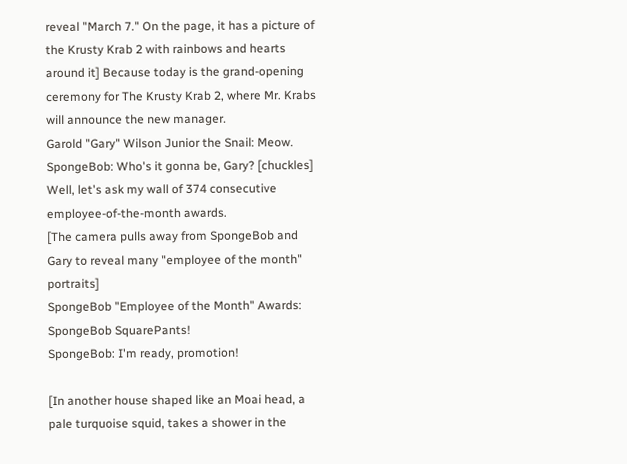reveal "March 7." On the page, it has a picture of the Krusty Krab 2 with rainbows and hearts around it] Because today is the grand-opening ceremony for The Krusty Krab 2, where Mr. Krabs will announce the new manager.
Garold "Gary" Wilson Junior the Snail: Meow.
SpongeBob: Who's it gonna be, Gary? [chuckles] Well, let's ask my wall of 374 consecutive employee-of-the-month awards.
[The camera pulls away from SpongeBob and Gary to reveal many "employee of the month" portraits]
SpongeBob "Employee of the Month" Awards: SpongeBob SquarePants!
SpongeBob: I'm ready, promotion!

[In another house shaped like an Moai head, a pale turquoise squid, takes a shower in the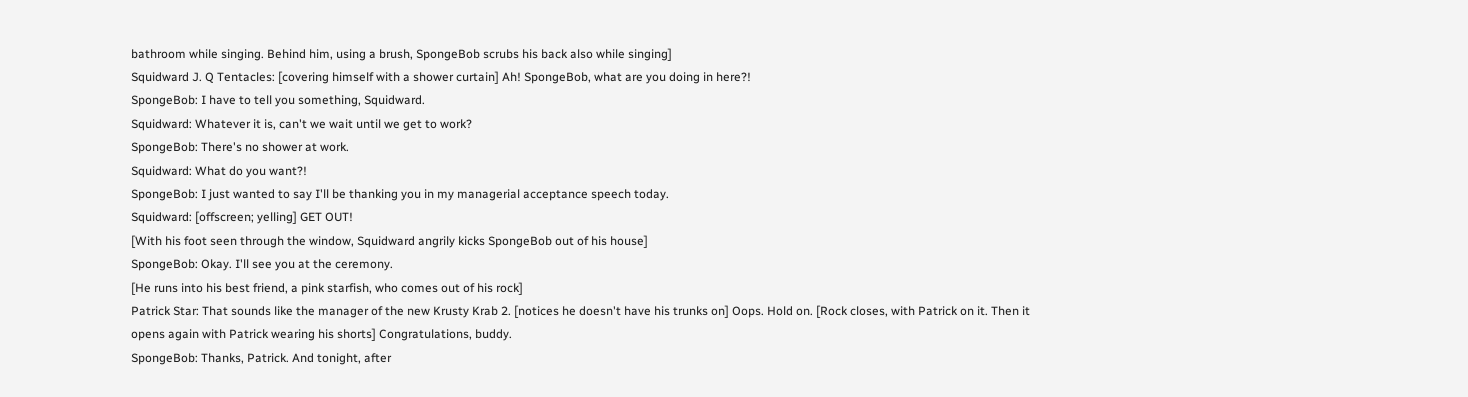bathroom while singing. Behind him, using a brush, SpongeBob scrubs his back also while singing]
Squidward J. Q Tentacles: [covering himself with a shower curtain] Ah! SpongeBob, what are you doing in here?!
SpongeBob: I have to tell you something, Squidward.
Squidward: Whatever it is, can't we wait until we get to work?
SpongeBob: There's no shower at work.
Squidward: What do you want?!
SpongeBob: I just wanted to say I'll be thanking you in my managerial acceptance speech today.
Squidward: [offscreen; yelling] GET OUT!
[With his foot seen through the window, Squidward angrily kicks SpongeBob out of his house]
SpongeBob: Okay. I'll see you at the ceremony.
[He runs into his best friend, a pink starfish, who comes out of his rock]
Patrick Star: That sounds like the manager of the new Krusty Krab 2. [notices he doesn't have his trunks on] Oops. Hold on. [Rock closes, with Patrick on it. Then it opens again with Patrick wearing his shorts] Congratulations, buddy.
SpongeBob: Thanks, Patrick. And tonight, after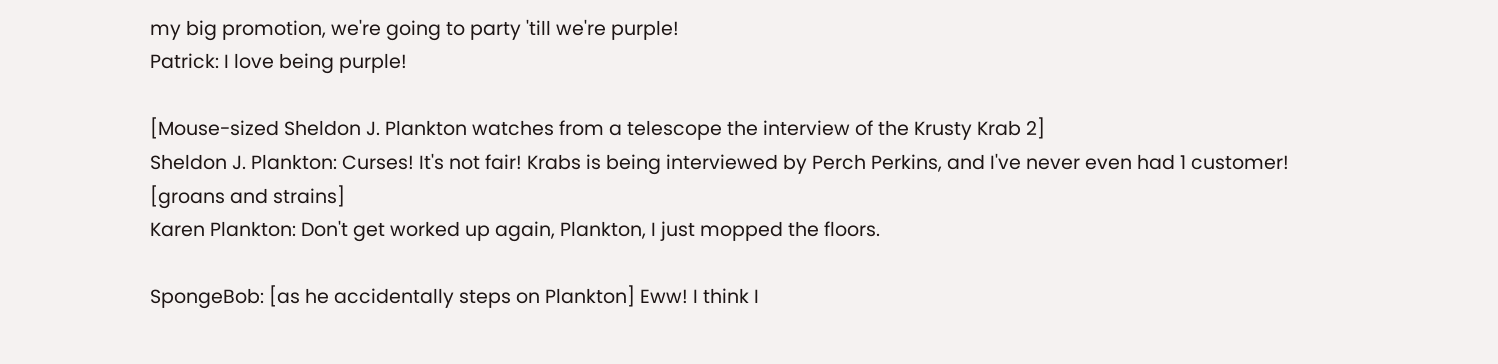my big promotion, we're going to party 'till we're purple!
Patrick: I love being purple!

[Mouse-sized Sheldon J. Plankton watches from a telescope the interview of the Krusty Krab 2]
Sheldon J. Plankton: Curses! It's not fair! Krabs is being interviewed by Perch Perkins, and I've never even had 1 customer! [groans and strains]
Karen Plankton: Don't get worked up again, Plankton, I just mopped the floors.

SpongeBob: [as he accidentally steps on Plankton] Eww! I think I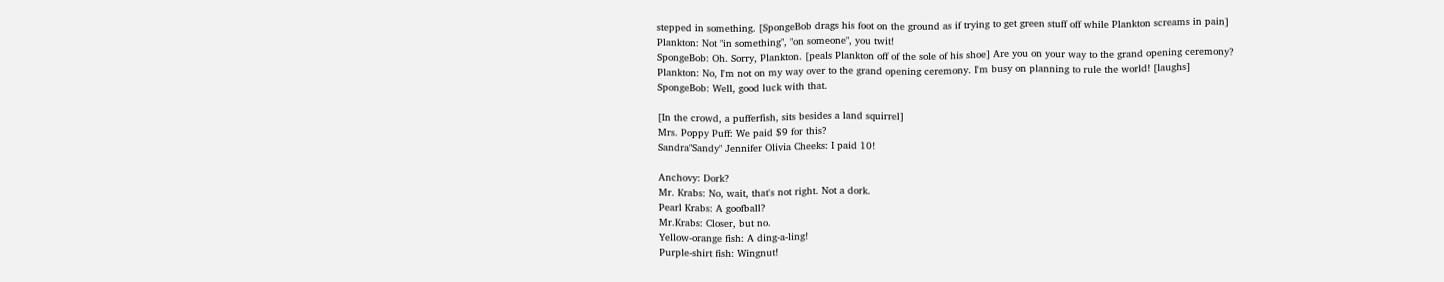stepped in something. [SpongeBob drags his foot on the ground as if trying to get green stuff off while Plankton screams in pain]
Plankton: Not "in something", "on someone", you twit!
SpongeBob: Oh. Sorry, Plankton. [peals Plankton off of the sole of his shoe] Are you on your way to the grand opening ceremony?
Plankton: No, I'm not on my way over to the grand opening ceremony. I'm busy on planning to rule the world! [laughs]
SpongeBob: Well, good luck with that.

[In the crowd, a pufferfish, sits besides a land squirrel]
Mrs. Poppy Puff: We paid $9 for this?
Sandra"Sandy" Jennifer Olivia Cheeks: I paid 10!

Anchovy: Dork?
Mr. Krabs: No, wait, that's not right. Not a dork.
Pearl Krabs: A goofball?
Mr.Krabs: Closer, but no.
Yellow-orange fish: A ding-a-ling!
Purple-shirt fish: Wingnut!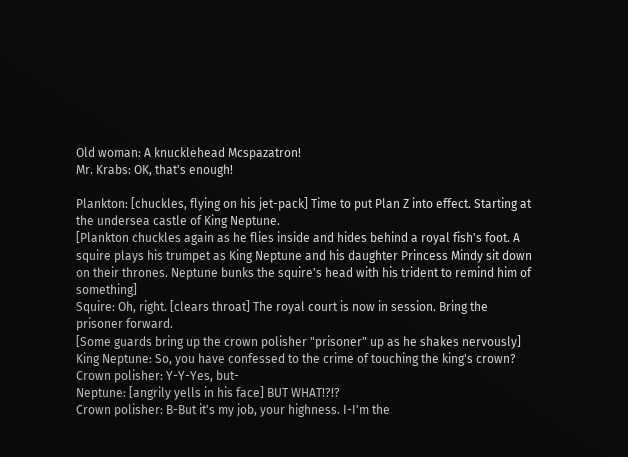Old woman: A knucklehead Mcspazatron!
Mr. Krabs: OK, that's enough!

Plankton: [chuckles, flying on his jet-pack] Time to put Plan Z into effect. Starting at the undersea castle of King Neptune.
[Plankton chuckles again as he flies inside and hides behind a royal fish's foot. A squire plays his trumpet as King Neptune and his daughter Princess Mindy sit down on their thrones. Neptune bunks the squire's head with his trident to remind him of something]
Squire: Oh, right. [clears throat] The royal court is now in session. Bring the prisoner forward.
[Some guards bring up the crown polisher "prisoner" up as he shakes nervously]
King Neptune: So, you have confessed to the crime of touching the king's crown?
Crown polisher: Y-Y-Yes, but-
Neptune: [angrily yells in his face] BUT WHAT!?!?
Crown polisher: B-But it's my job, your highness. I-I'm the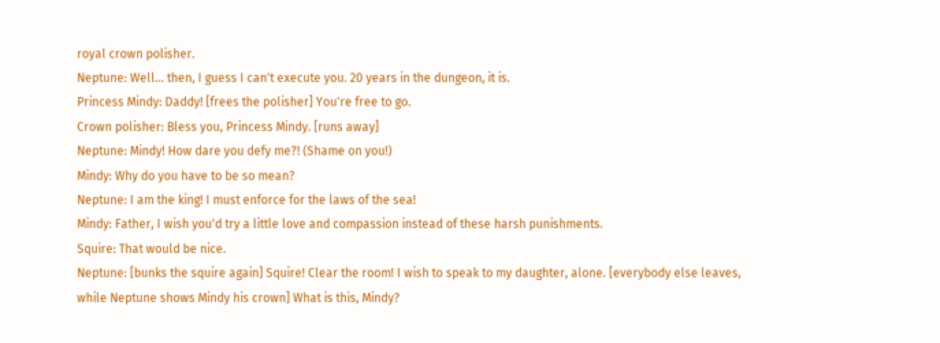royal crown polisher.
Neptune: Well... then, I guess I can't execute you. 20 years in the dungeon, it is.
Princess Mindy: Daddy! [frees the polisher] You're free to go.
Crown polisher: Bless you, Princess Mindy. [runs away]
Neptune: Mindy! How dare you defy me?! (Shame on you!)
Mindy: Why do you have to be so mean?
Neptune: I am the king! I must enforce for the laws of the sea!
Mindy: Father, I wish you'd try a little love and compassion instead of these harsh punishments.
Squire: That would be nice.
Neptune: [bunks the squire again] Squire! Clear the room! I wish to speak to my daughter, alone. [everybody else leaves, while Neptune shows Mindy his crown] What is this, Mindy?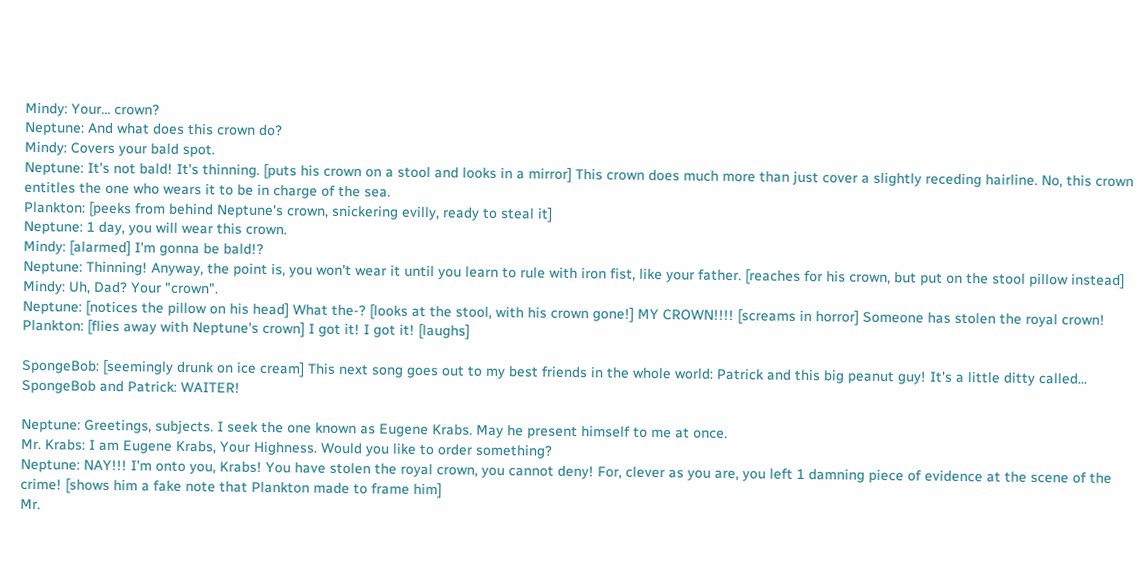Mindy: Your… crown?
Neptune: And what does this crown do?
Mindy: Covers your bald spot.
Neptune: It's not bald! It's thinning. [puts his crown on a stool and looks in a mirror] This crown does much more than just cover a slightly receding hairline. No, this crown entitles the one who wears it to be in charge of the sea.
Plankton: [peeks from behind Neptune's crown, snickering evilly, ready to steal it]
Neptune: 1 day, you will wear this crown.
Mindy: [alarmed] I'm gonna be bald!?
Neptune: Thinning! Anyway, the point is, you won't wear it until you learn to rule with iron fist, like your father. [reaches for his crown, but put on the stool pillow instead]
Mindy: Uh, Dad? Your "crown".
Neptune: [notices the pillow on his head] What the-? [looks at the stool, with his crown gone!] MY CROWN!!!! [screams in horror] Someone has stolen the royal crown!
Plankton: [flies away with Neptune's crown] I got it! I got it! [laughs]

SpongeBob: [seemingly drunk on ice cream] This next song goes out to my best friends in the whole world: Patrick and this big peanut guy! It's a little ditty called...
SpongeBob and Patrick: WAITER!

Neptune: Greetings, subjects. I seek the one known as Eugene Krabs. May he present himself to me at once.
Mr. Krabs: I am Eugene Krabs, Your Highness. Would you like to order something?
Neptune: NAY!!! I'm onto you, Krabs! You have stolen the royal crown, you cannot deny! For, clever as you are, you left 1 damning piece of evidence at the scene of the crime! [shows him a fake note that Plankton made to frame him]
Mr.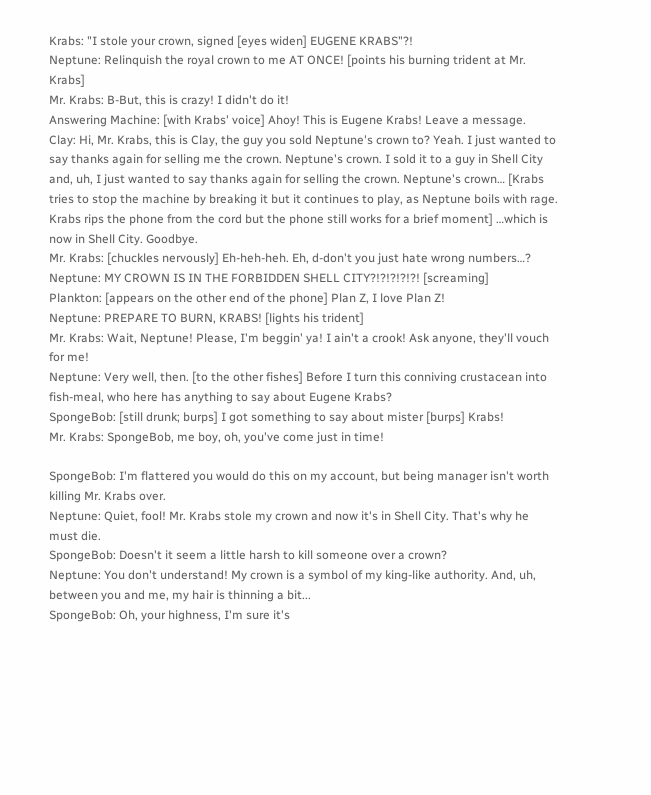Krabs: "I stole your crown, signed [eyes widen] EUGENE KRABS"?!
Neptune: Relinquish the royal crown to me AT ONCE! [points his burning trident at Mr. Krabs]
Mr. Krabs: B-But, this is crazy! I didn't do it!
Answering Machine: [with Krabs' voice] Ahoy! This is Eugene Krabs! Leave a message.
Clay: Hi, Mr. Krabs, this is Clay, the guy you sold Neptune's crown to? Yeah. I just wanted to say thanks again for selling me the crown. Neptune's crown. I sold it to a guy in Shell City and, uh, I just wanted to say thanks again for selling the crown. Neptune's crown… [Krabs tries to stop the machine by breaking it but it continues to play, as Neptune boils with rage. Krabs rips the phone from the cord but the phone still works for a brief moment] …which is now in Shell City. Goodbye.
Mr. Krabs: [chuckles nervously] Eh-heh-heh. Eh, d-don't you just hate wrong numbers…?
Neptune: MY CROWN IS IN THE FORBIDDEN SHELL CITY?!?!?!?!?! [screaming]
Plankton: [appears on the other end of the phone] Plan Z, I love Plan Z!
Neptune: PREPARE TO BURN, KRABS! [lights his trident]
Mr. Krabs: Wait, Neptune! Please, I'm beggin' ya! I ain't a crook! Ask anyone, they'll vouch for me!
Neptune: Very well, then. [to the other fishes] Before I turn this conniving crustacean into fish-meal, who here has anything to say about Eugene Krabs?
SpongeBob: [still drunk; burps] I got something to say about mister [burps] Krabs!
Mr. Krabs: SpongeBob, me boy, oh, you've come just in time!

SpongeBob: I'm flattered you would do this on my account, but being manager isn't worth killing Mr. Krabs over.
Neptune: Quiet, fool! Mr. Krabs stole my crown and now it's in Shell City. That's why he must die.
SpongeBob: Doesn't it seem a little harsh to kill someone over a crown?
Neptune: You don't understand! My crown is a symbol of my king-like authority. And, uh, between you and me, my hair is thinning a bit...
SpongeBob: Oh, your highness, I'm sure it's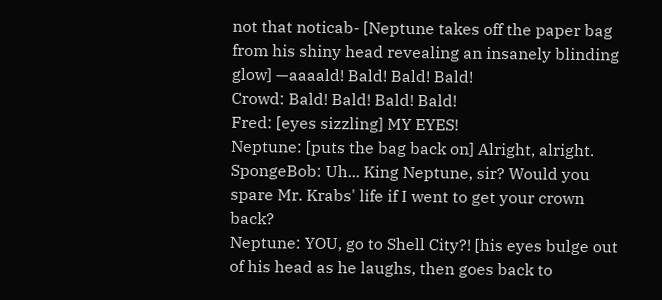not that noticab- [Neptune takes off the paper bag from his shiny head revealing an insanely blinding glow] —aaaald! Bald! Bald! Bald!
Crowd: Bald! Bald! Bald! Bald!
Fred: [eyes sizzling] MY EYES!
Neptune: [puts the bag back on] Alright, alright.
SpongeBob: Uh... King Neptune, sir? Would you spare Mr. Krabs' life if I went to get your crown back?
Neptune: YOU, go to Shell City?! [his eyes bulge out of his head as he laughs, then goes back to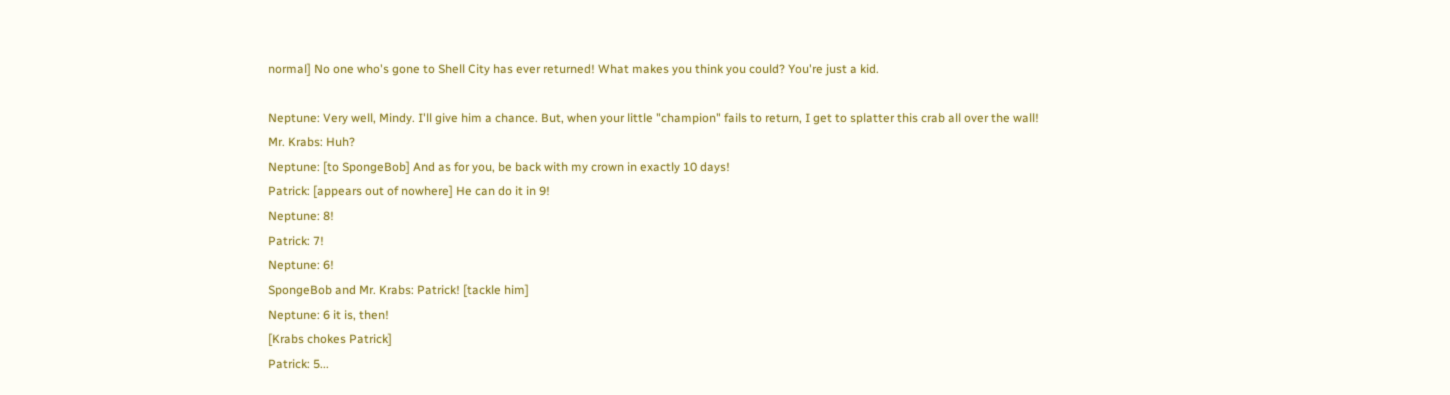normal] No one who's gone to Shell City has ever returned! What makes you think you could? You're just a kid.

Neptune: Very well, Mindy. I'll give him a chance. But, when your little "champion" fails to return, I get to splatter this crab all over the wall!
Mr. Krabs: Huh?
Neptune: [to SpongeBob] And as for you, be back with my crown in exactly 10 days!
Patrick: [appears out of nowhere] He can do it in 9!
Neptune: 8!
Patrick: 7!
Neptune: 6!
SpongeBob and Mr. Krabs: Patrick! [tackle him]
Neptune: 6 it is, then!
[Krabs chokes Patrick]
Patrick: 5...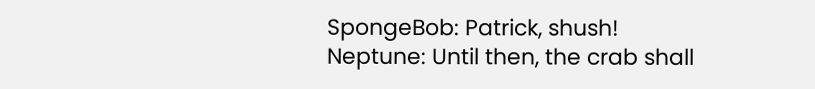SpongeBob: Patrick, shush!
Neptune: Until then, the crab shall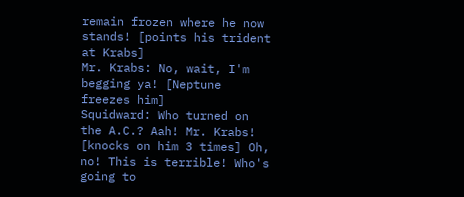remain frozen where he now stands! [points his trident at Krabs]
Mr. Krabs: No, wait, I'm begging ya! [Neptune freezes him]
Squidward: Who turned on the A.C.? Aah! Mr. Krabs! [knocks on him 3 times] Oh, no! This is terrible! Who's going to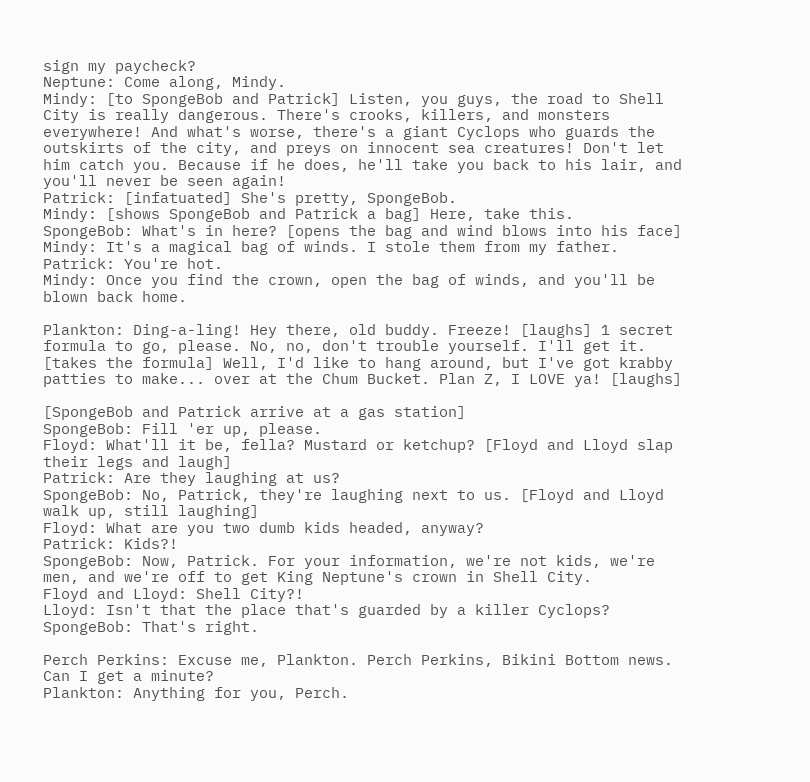sign my paycheck?
Neptune: Come along, Mindy.
Mindy: [to SpongeBob and Patrick] Listen, you guys, the road to Shell City is really dangerous. There's crooks, killers, and monsters everywhere! And what's worse, there's a giant Cyclops who guards the outskirts of the city, and preys on innocent sea creatures! Don't let him catch you. Because if he does, he'll take you back to his lair, and you'll never be seen again!
Patrick: [infatuated] She's pretty, SpongeBob.
Mindy: [shows SpongeBob and Patrick a bag] Here, take this.
SpongeBob: What's in here? [opens the bag and wind blows into his face]
Mindy: It's a magical bag of winds. I stole them from my father.
Patrick: You're hot.
Mindy: Once you find the crown, open the bag of winds, and you'll be blown back home.

Plankton: Ding-a-ling! Hey there, old buddy. Freeze! [laughs] 1 secret formula to go, please. No, no, don't trouble yourself. I'll get it. [takes the formula] Well, I'd like to hang around, but I've got krabby patties to make... over at the Chum Bucket. Plan Z, I LOVE ya! [laughs]

[SpongeBob and Patrick arrive at a gas station]
SpongeBob: Fill 'er up, please.
Floyd: What'll it be, fella? Mustard or ketchup? [Floyd and Lloyd slap their legs and laugh]
Patrick: Are they laughing at us?
SpongeBob: No, Patrick, they're laughing next to us. [Floyd and Lloyd walk up, still laughing]
Floyd: What are you two dumb kids headed, anyway?
Patrick: Kids?!
SpongeBob: Now, Patrick. For your information, we're not kids, we're men, and we're off to get King Neptune's crown in Shell City.
Floyd and Lloyd: Shell City?!
Lloyd: Isn't that the place that's guarded by a killer Cyclops?
SpongeBob: That's right.

Perch Perkins: Excuse me, Plankton. Perch Perkins, Bikini Bottom news. Can I get a minute?
Plankton: Anything for you, Perch.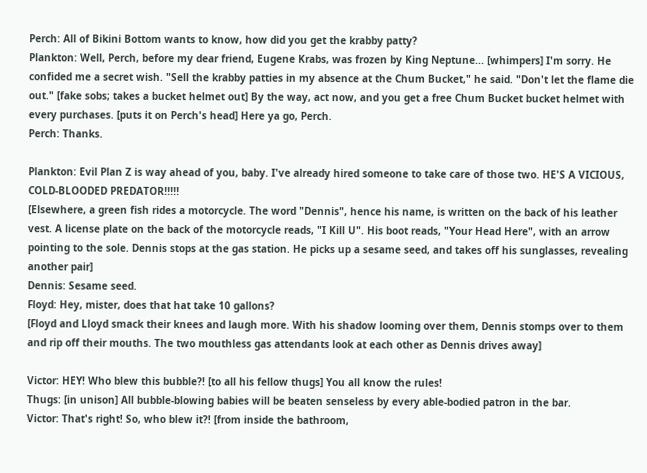Perch: All of Bikini Bottom wants to know, how did you get the krabby patty?
Plankton: Well, Perch, before my dear friend, Eugene Krabs, was frozen by King Neptune... [whimpers] I'm sorry. He confided me a secret wish. "Sell the krabby patties in my absence at the Chum Bucket," he said. "Don't let the flame die out." [fake sobs; takes a bucket helmet out] By the way, act now, and you get a free Chum Bucket bucket helmet with every purchases. [puts it on Perch's head] Here ya go, Perch.
Perch: Thanks.

Plankton: Evil Plan Z is way ahead of you, baby. I've already hired someone to take care of those two. HE'S A VICIOUS, COLD-BLOODED PREDATOR!!!!!
[Elsewhere, a green fish rides a motorcycle. The word "Dennis", hence his name, is written on the back of his leather vest. A license plate on the back of the motorcycle reads, "I Kill U". His boot reads, "Your Head Here", with an arrow pointing to the sole. Dennis stops at the gas station. He picks up a sesame seed, and takes off his sunglasses, revealing another pair]
Dennis: Sesame seed.
Floyd: Hey, mister, does that hat take 10 gallons?
[Floyd and Lloyd smack their knees and laugh more. With his shadow looming over them, Dennis stomps over to them and rip off their mouths. The two mouthless gas attendants look at each other as Dennis drives away]

Victor: HEY! Who blew this bubble?! [to all his fellow thugs] You all know the rules!
Thugs: [in unison] All bubble-blowing babies will be beaten senseless by every able-bodied patron in the bar.
Victor: That's right! So, who blew it?! [from inside the bathroom,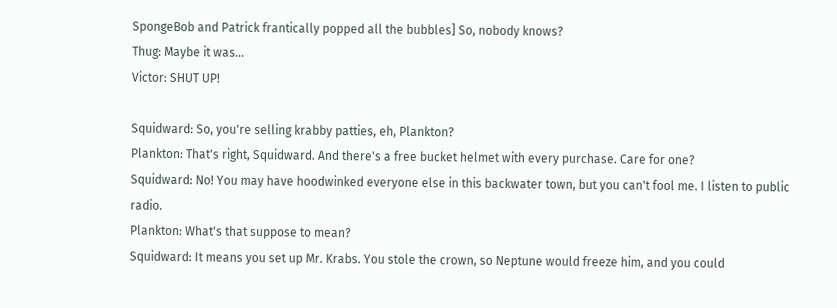SpongeBob and Patrick frantically popped all the bubbles] So, nobody knows?
Thug: Maybe it was...
Victor: SHUT UP!

Squidward: So, you're selling krabby patties, eh, Plankton?
Plankton: That's right, Squidward. And there's a free bucket helmet with every purchase. Care for one?
Squidward: No! You may have hoodwinked everyone else in this backwater town, but you can't fool me. I listen to public radio.
Plankton: What's that suppose to mean?
Squidward: It means you set up Mr. Krabs. You stole the crown, so Neptune would freeze him, and you could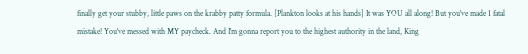finally get your stubby, little paws on the krabby patty formula. [Plankton looks at his hands] It was YOU all along! But you've made 1 fatal mistake! You've messed with MY paycheck. And I'm gonna report you to the highest authority in the land, King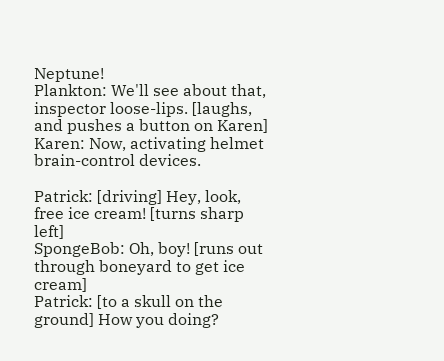Neptune!
Plankton: We'll see about that, inspector loose-lips. [laughs, and pushes a button on Karen]
Karen: Now, activating helmet brain-control devices.

Patrick: [driving] Hey, look, free ice cream! [turns sharp left]
SpongeBob: Oh, boy! [runs out through boneyard to get ice cream]
Patrick: [to a skull on the ground] How you doing?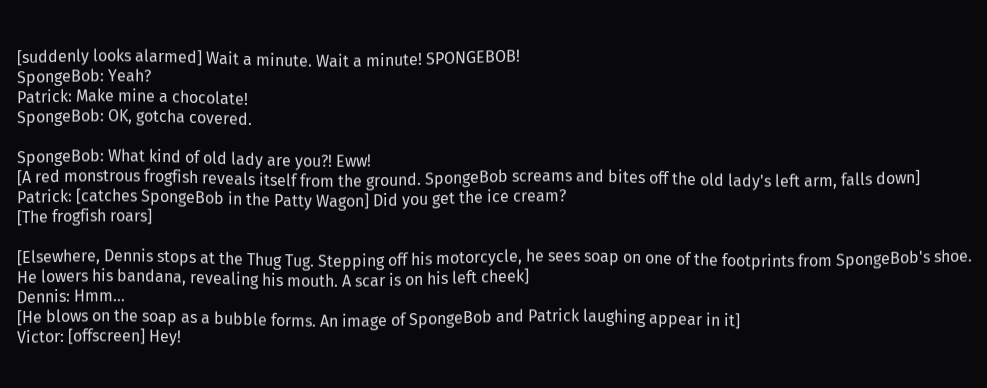[suddenly looks alarmed] Wait a minute. Wait a minute! SPONGEBOB!
SpongeBob: Yeah?
Patrick: Make mine a chocolate!
SpongeBob: OK, gotcha covered.

SpongeBob: What kind of old lady are you?! Eww!
[A red monstrous frogfish reveals itself from the ground. SpongeBob screams and bites off the old lady's left arm, falls down]
Patrick: [catches SpongeBob in the Patty Wagon] Did you get the ice cream?
[The frogfish roars]

[Elsewhere, Dennis stops at the Thug Tug. Stepping off his motorcycle, he sees soap on one of the footprints from SpongeBob's shoe. He lowers his bandana, revealing his mouth. A scar is on his left cheek]
Dennis: Hmm…
[He blows on the soap as a bubble forms. An image of SpongeBob and Patrick laughing appear in it]
Victor: [offscreen] Hey!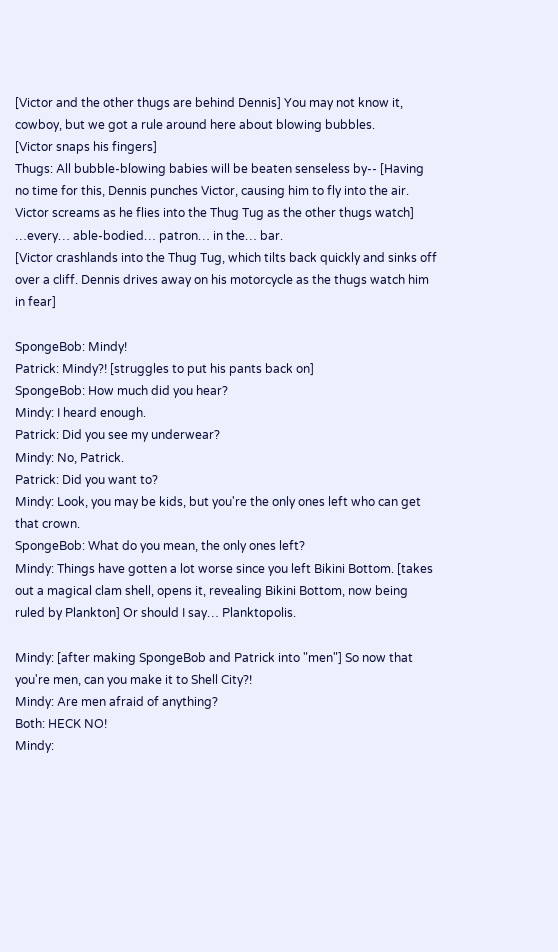[Victor and the other thugs are behind Dennis] You may not know it, cowboy, but we got a rule around here about blowing bubbles.
[Victor snaps his fingers]
Thugs: All bubble-blowing babies will be beaten senseless by-- [Having no time for this, Dennis punches Victor, causing him to fly into the air. Victor screams as he flies into the Thug Tug as the other thugs watch] …every… able-bodied… patron… in the… bar.
[Victor crashlands into the Thug Tug, which tilts back quickly and sinks off over a cliff. Dennis drives away on his motorcycle as the thugs watch him in fear]

SpongeBob: Mindy!
Patrick: Mindy?! [struggles to put his pants back on]
SpongeBob: How much did you hear?
Mindy: I heard enough.
Patrick: Did you see my underwear?
Mindy: No, Patrick.
Patrick: Did you want to?
Mindy: Look, you may be kids, but you're the only ones left who can get that crown.
SpongeBob: What do you mean, the only ones left?
Mindy: Things have gotten a lot worse since you left Bikini Bottom. [takes out a magical clam shell, opens it, revealing Bikini Bottom, now being ruled by Plankton] Or should I say… Planktopolis.

Mindy: [after making SpongeBob and Patrick into "men"] So now that you're men, can you make it to Shell City?!
Mindy: Are men afraid of anything?
Both: HECK NO!
Mindy: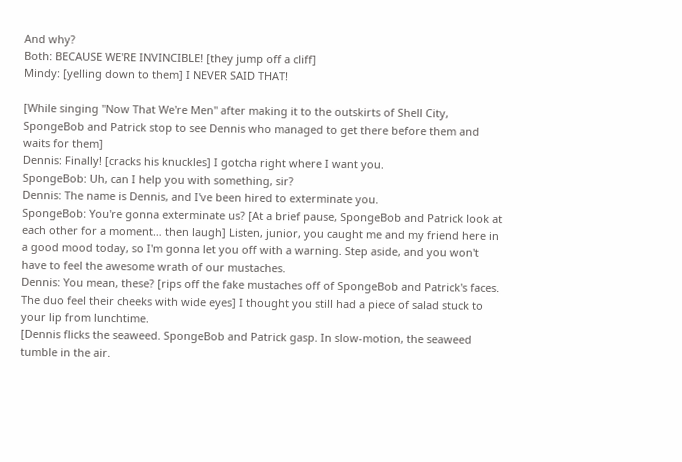And why?
Both: BECAUSE WE'RE INVINCIBLE! [they jump off a cliff]
Mindy: [yelling down to them] I NEVER SAID THAT!

[While singing "Now That We're Men" after making it to the outskirts of Shell City, SpongeBob and Patrick stop to see Dennis who managed to get there before them and waits for them]
Dennis: Finally! [cracks his knuckles] I gotcha right where I want you.
SpongeBob: Uh, can I help you with something, sir?
Dennis: The name is Dennis, and I've been hired to exterminate you.
SpongeBob: You're gonna exterminate us? [At a brief pause, SpongeBob and Patrick look at each other for a moment… then laugh] Listen, junior, you caught me and my friend here in a good mood today, so I'm gonna let you off with a warning. Step aside, and you won't have to feel the awesome wrath of our mustaches.
Dennis: You mean, these? [rips off the fake mustaches off of SpongeBob and Patrick's faces. The duo feel their cheeks with wide eyes] I thought you still had a piece of salad stuck to your lip from lunchtime.
[Dennis flicks the seaweed. SpongeBob and Patrick gasp. In slow-motion, the seaweed tumble in the air.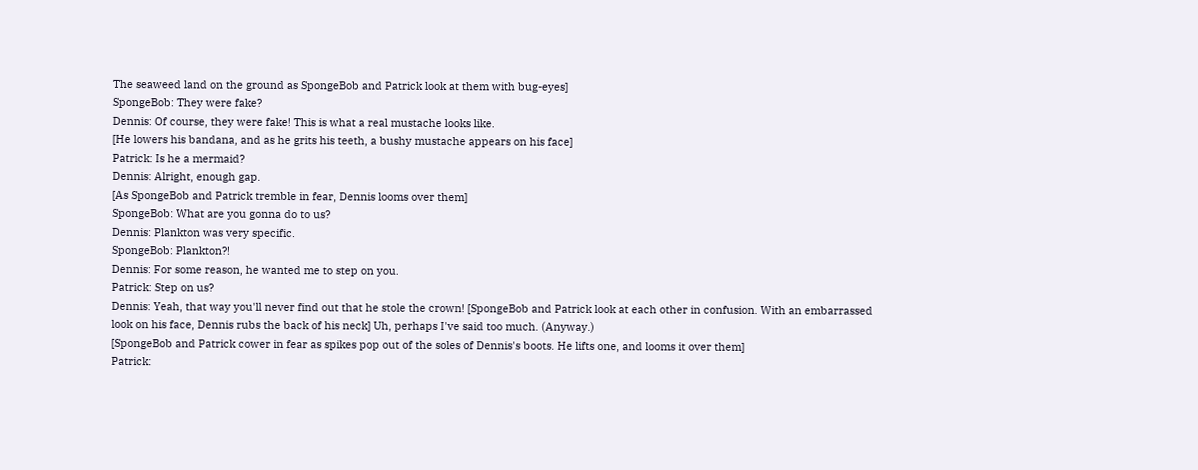The seaweed land on the ground as SpongeBob and Patrick look at them with bug-eyes]
SpongeBob: They were fake?
Dennis: Of course, they were fake! This is what a real mustache looks like.
[He lowers his bandana, and as he grits his teeth, a bushy mustache appears on his face]
Patrick: Is he a mermaid?
Dennis: Alright, enough gap.
[As SpongeBob and Patrick tremble in fear, Dennis looms over them]
SpongeBob: What are you gonna do to us?
Dennis: Plankton was very specific.
SpongeBob: Plankton?!
Dennis: For some reason, he wanted me to step on you.
Patrick: Step on us?
Dennis: Yeah, that way you'll never find out that he stole the crown! [SpongeBob and Patrick look at each other in confusion. With an embarrassed look on his face, Dennis rubs the back of his neck] Uh, perhaps I've said too much. (Anyway.)
[SpongeBob and Patrick cower in fear as spikes pop out of the soles of Dennis's boots. He lifts one, and looms it over them]
Patrick: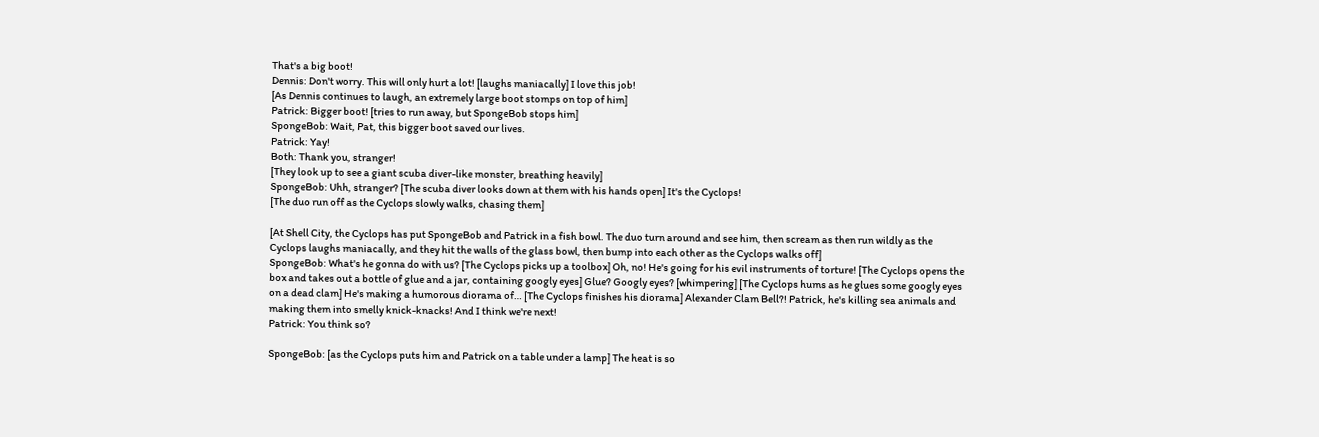That's a big boot!
Dennis: Don't worry. This will only hurt a lot! [laughs maniacally] I love this job!
[As Dennis continues to laugh, an extremely large boot stomps on top of him]
Patrick: Bigger boot! [tries to run away, but SpongeBob stops him]
SpongeBob: Wait, Pat, this bigger boot saved our lives.
Patrick: Yay!
Both: Thank you, stranger!
[They look up to see a giant scuba diver-like monster, breathing heavily]
SpongeBob: Uhh, stranger? [The scuba diver looks down at them with his hands open] It's the Cyclops!
[The duo run off as the Cyclops slowly walks, chasing them]

[At Shell City, the Cyclops has put SpongeBob and Patrick in a fish bowl. The duo turn around and see him, then scream as then run wildly as the Cyclops laughs maniacally, and they hit the walls of the glass bowl, then bump into each other as the Cyclops walks off]
SpongeBob: What's he gonna do with us? [The Cyclops picks up a toolbox] Oh, no! He's going for his evil instruments of torture! [The Cyclops opens the box and takes out a bottle of glue and a jar, containing googly eyes] Glue? Googly eyes? [whimpering] [The Cyclops hums as he glues some googly eyes on a dead clam] He's making a humorous diorama of… [The Cyclops finishes his diorama] Alexander Clam Bell?! Patrick, he's killing sea animals and making them into smelly knick-knacks! And I think we're next!
Patrick: You think so?

SpongeBob: [as the Cyclops puts him and Patrick on a table under a lamp] The heat is so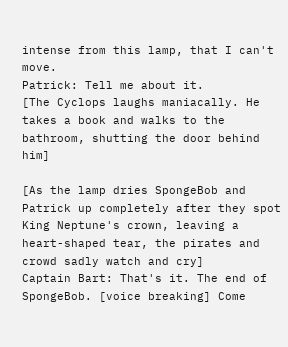intense from this lamp, that I can't move.
Patrick: Tell me about it.
[The Cyclops laughs maniacally. He takes a book and walks to the bathroom, shutting the door behind him]

[As the lamp dries SpongeBob and Patrick up completely after they spot King Neptune's crown, leaving a heart-shaped tear, the pirates and crowd sadly watch and cry]
Captain Bart: That's it. The end of SpongeBob. [voice breaking] Come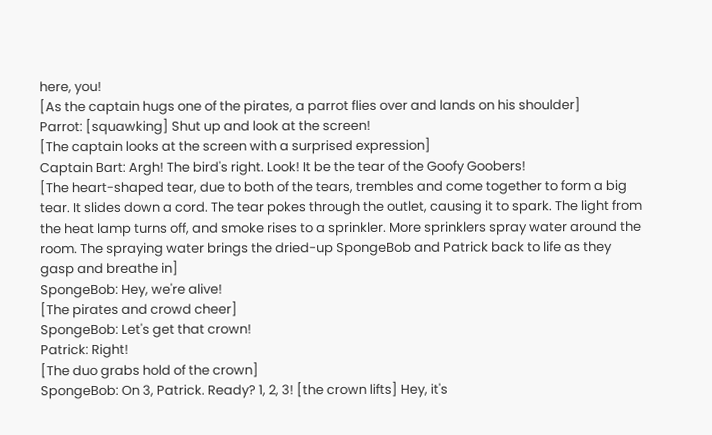here, you!
[As the captain hugs one of the pirates, a parrot flies over and lands on his shoulder]
Parrot: [squawking] Shut up and look at the screen!
[The captain looks at the screen with a surprised expression]
Captain Bart: Argh! The bird's right. Look! It be the tear of the Goofy Goobers!
[The heart-shaped tear, due to both of the tears, trembles and come together to form a big tear. It slides down a cord. The tear pokes through the outlet, causing it to spark. The light from the heat lamp turns off, and smoke rises to a sprinkler. More sprinklers spray water around the room. The spraying water brings the dried-up SpongeBob and Patrick back to life as they gasp and breathe in]
SpongeBob: Hey, we're alive!
[The pirates and crowd cheer]
SpongeBob: Let's get that crown!
Patrick: Right!
[The duo grabs hold of the crown]
SpongeBob: On 3, Patrick. Ready? 1, 2, 3! [the crown lifts] Hey, it's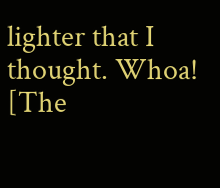lighter that I thought. Whoa!
[The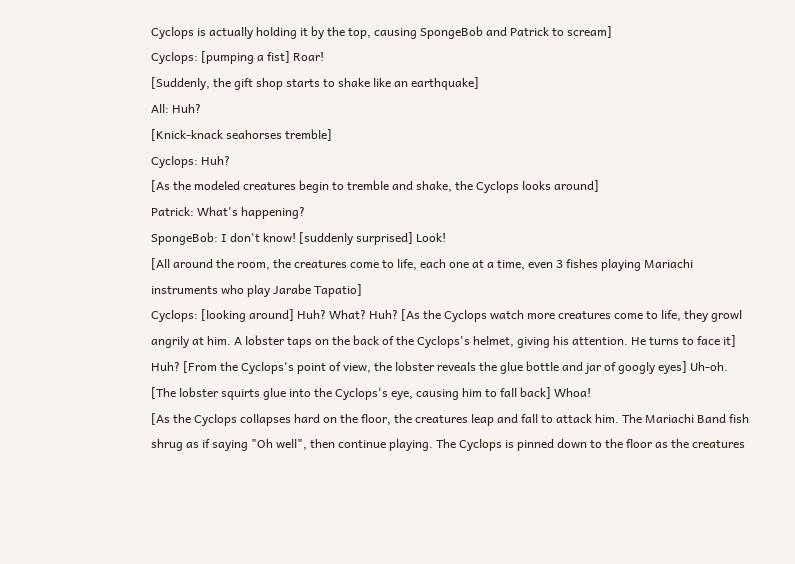Cyclops is actually holding it by the top, causing SpongeBob and Patrick to scream]
Cyclops: [pumping a fist] Roar!
[Suddenly, the gift shop starts to shake like an earthquake]
All: Huh?
[Knick-knack seahorses tremble]
Cyclops: Huh?
[As the modeled creatures begin to tremble and shake, the Cyclops looks around]
Patrick: What's happening?
SpongeBob: I don't know! [suddenly surprised] Look!
[All around the room, the creatures come to life, each one at a time, even 3 fishes playing Mariachi instruments who play Jarabe Tapatio]
Cyclops: [looking around] Huh? What? Huh? [As the Cyclops watch more creatures come to life, they growl angrily at him. A lobster taps on the back of the Cyclops's helmet, giving his attention. He turns to face it] Huh? [From the Cyclops's point of view, the lobster reveals the glue bottle and jar of googly eyes] Uh-oh. [The lobster squirts glue into the Cyclops's eye, causing him to fall back] Whoa!
[As the Cyclops collapses hard on the floor, the creatures leap and fall to attack him. The Mariachi Band fish shrug as if saying "Oh well", then continue playing. The Cyclops is pinned down to the floor as the creatures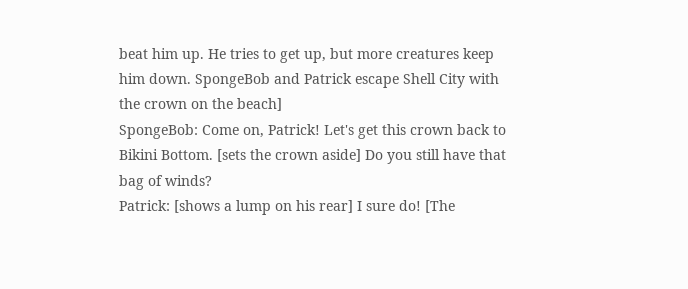beat him up. He tries to get up, but more creatures keep him down. SpongeBob and Patrick escape Shell City with the crown on the beach]
SpongeBob: Come on, Patrick! Let's get this crown back to Bikini Bottom. [sets the crown aside] Do you still have that bag of winds?
Patrick: [shows a lump on his rear] I sure do! [The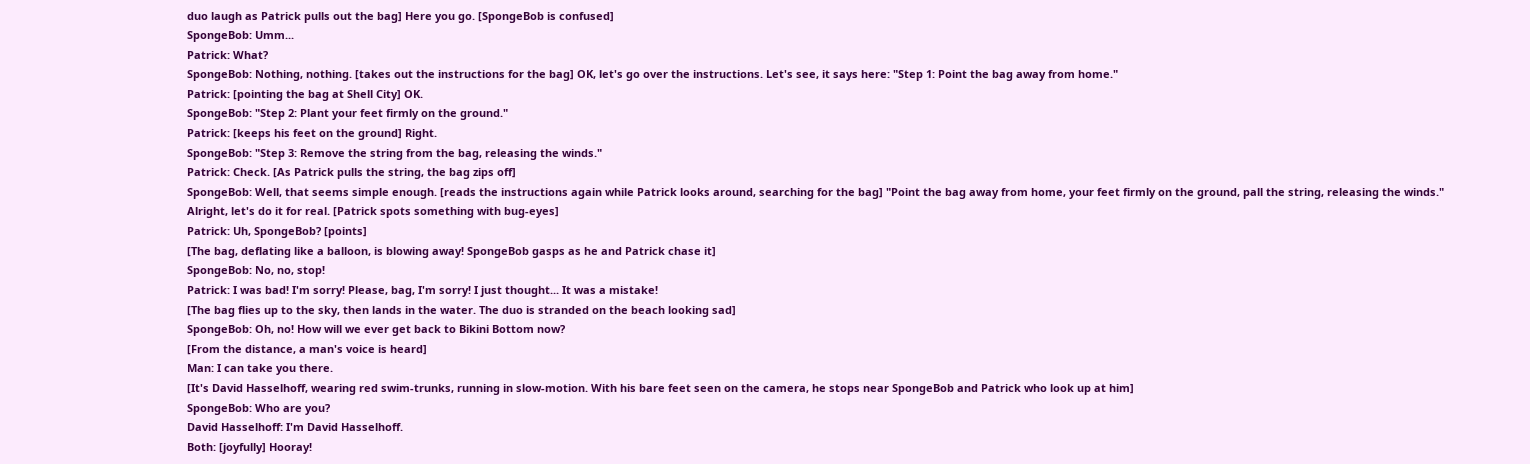duo laugh as Patrick pulls out the bag] Here you go. [SpongeBob is confused]
SpongeBob: Umm...
Patrick: What?
SpongeBob: Nothing, nothing. [takes out the instructions for the bag] OK, let's go over the instructions. Let's see, it says here: "Step 1: Point the bag away from home."
Patrick: [pointing the bag at Shell City] OK.
SpongeBob: "Step 2: Plant your feet firmly on the ground."
Patrick: [keeps his feet on the ground] Right.
SpongeBob: "Step 3: Remove the string from the bag, releasing the winds."
Patrick: Check. [As Patrick pulls the string, the bag zips off]
SpongeBob: Well, that seems simple enough. [reads the instructions again while Patrick looks around, searching for the bag] "Point the bag away from home, your feet firmly on the ground, pall the string, releasing the winds." Alright, let's do it for real. [Patrick spots something with bug-eyes]
Patrick: Uh, SpongeBob? [points]
[The bag, deflating like a balloon, is blowing away! SpongeBob gasps as he and Patrick chase it]
SpongeBob: No, no, stop!
Patrick: I was bad! I'm sorry! Please, bag, I'm sorry! I just thought... It was a mistake!
[The bag flies up to the sky, then lands in the water. The duo is stranded on the beach looking sad]
SpongeBob: Oh, no! How will we ever get back to Bikini Bottom now?
[From the distance, a man's voice is heard]
Man: I can take you there.
[It's David Hasselhoff, wearing red swim-trunks, running in slow-motion. With his bare feet seen on the camera, he stops near SpongeBob and Patrick who look up at him]
SpongeBob: Who are you?
David Hasselhoff: I'm David Hasselhoff.
Both: [joyfully] Hooray!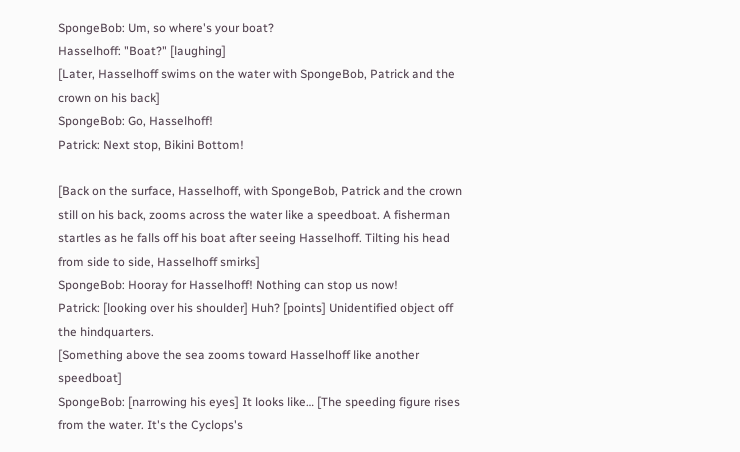SpongeBob: Um, so where's your boat?
Hasselhoff: "Boat?" [laughing]
[Later, Hasselhoff swims on the water with SpongeBob, Patrick and the crown on his back]
SpongeBob: Go, Hasselhoff!
Patrick: Next stop, Bikini Bottom!

[Back on the surface, Hasselhoff, with SpongeBob, Patrick and the crown still on his back, zooms across the water like a speedboat. A fisherman startles as he falls off his boat after seeing Hasselhoff. Tilting his head from side to side, Hasselhoff smirks]
SpongeBob: Hooray for Hasselhoff! Nothing can stop us now!
Patrick: [looking over his shoulder] Huh? [points] Unidentified object off the hindquarters.
[Something above the sea zooms toward Hasselhoff like another speedboat]
SpongeBob: [narrowing his eyes] It looks like… [The speeding figure rises from the water. It's the Cyclops's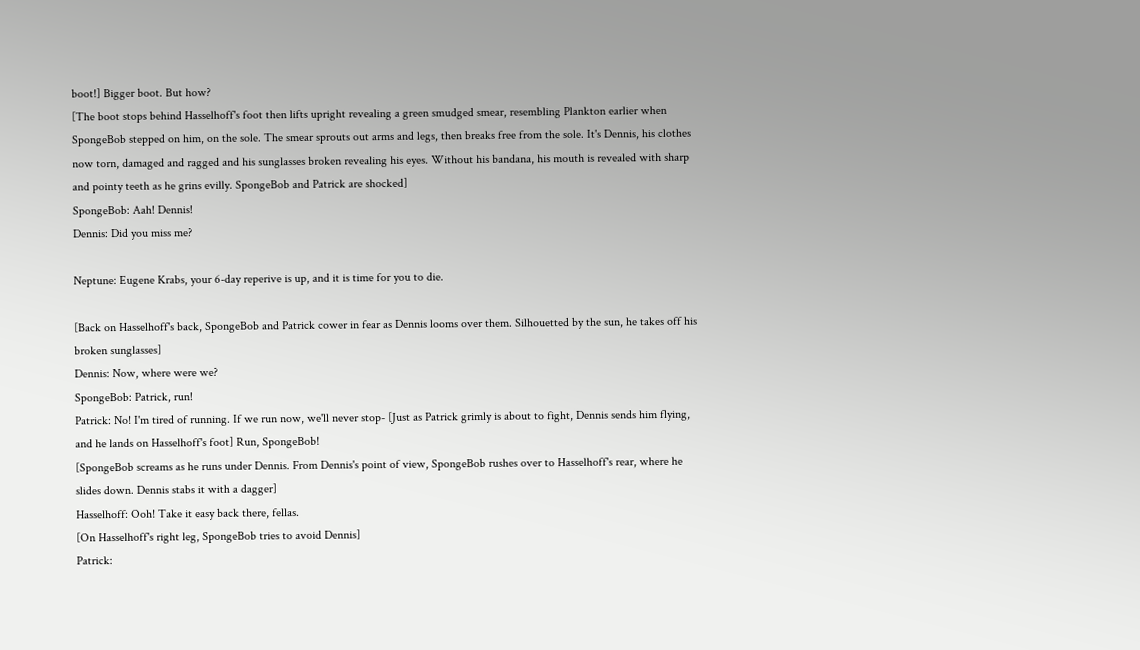boot!] Bigger boot. But how?
[The boot stops behind Hasselhoff's foot then lifts upright revealing a green smudged smear, resembling Plankton earlier when SpongeBob stepped on him, on the sole. The smear sprouts out arms and legs, then breaks free from the sole. It's Dennis, his clothes now torn, damaged and ragged and his sunglasses broken revealing his eyes. Without his bandana, his mouth is revealed with sharp and pointy teeth as he grins evilly. SpongeBob and Patrick are shocked]
SpongeBob: Aah! Dennis!
Dennis: Did you miss me?

Neptune: Eugene Krabs, your 6-day reperive is up, and it is time for you to die.

[Back on Hasselhoff's back, SpongeBob and Patrick cower in fear as Dennis looms over them. Silhouetted by the sun, he takes off his broken sunglasses]
Dennis: Now, where were we?
SpongeBob: Patrick, run!
Patrick: No! I'm tired of running. If we run now, we'll never stop- [Just as Patrick grimly is about to fight, Dennis sends him flying, and he lands on Hasselhoff's foot] Run, SpongeBob!
[SpongeBob screams as he runs under Dennis. From Dennis's point of view, SpongeBob rushes over to Hasselhoff's rear, where he slides down. Dennis stabs it with a dagger]
Hasselhoff: Ooh! Take it easy back there, fellas.
[On Hasselhoff's right leg, SpongeBob tries to avoid Dennis]
Patrick: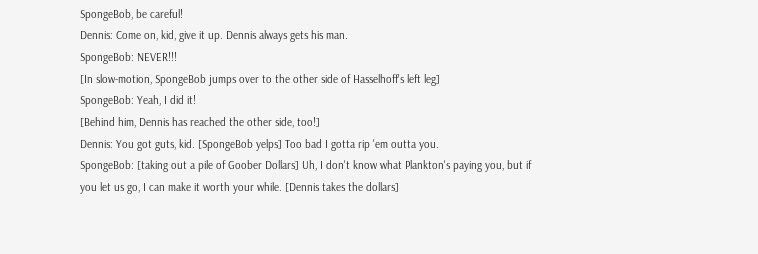SpongeBob, be careful!
Dennis: Come on, kid, give it up. Dennis always gets his man.
SpongeBob: NEVER!!!
[In slow-motion, SpongeBob jumps over to the other side of Hasselhoff's left leg]
SpongeBob: Yeah, I did it!
[Behind him, Dennis has reached the other side, too!]
Dennis: You got guts, kid. [SpongeBob yelps] Too bad I gotta rip 'em outta you.
SpongeBob: [taking out a pile of Goober Dollars] Uh, I don't know what Plankton's paying you, but if you let us go, I can make it worth your while. [Dennis takes the dollars]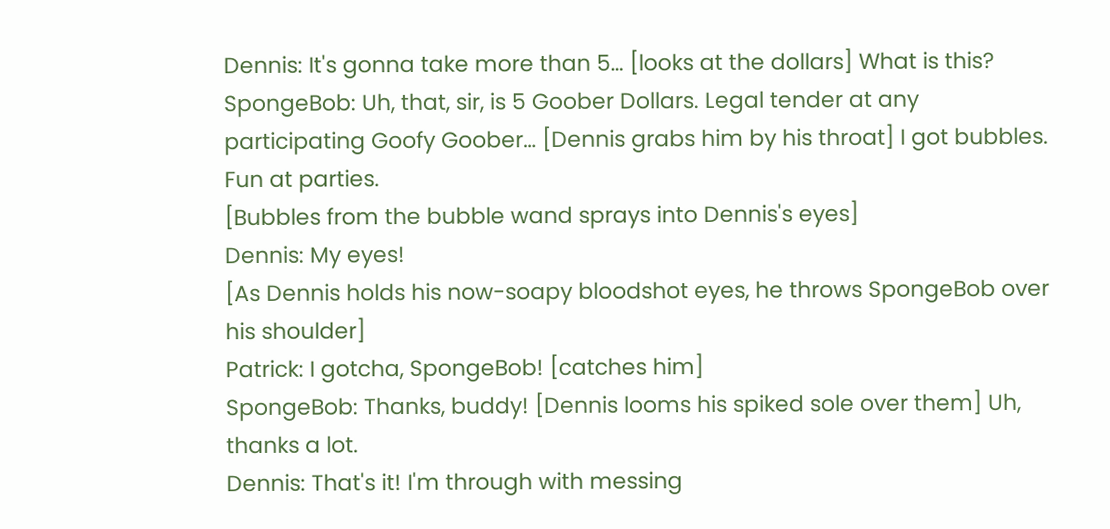Dennis: It's gonna take more than 5… [looks at the dollars] What is this?
SpongeBob: Uh, that, sir, is 5 Goober Dollars. Legal tender at any participating Goofy Goober… [Dennis grabs him by his throat] I got bubbles. Fun at parties.
[Bubbles from the bubble wand sprays into Dennis's eyes]
Dennis: My eyes!
[As Dennis holds his now-soapy bloodshot eyes, he throws SpongeBob over his shoulder]
Patrick: I gotcha, SpongeBob! [catches him]
SpongeBob: Thanks, buddy! [Dennis looms his spiked sole over them] Uh, thanks a lot.
Dennis: That's it! I'm through with messing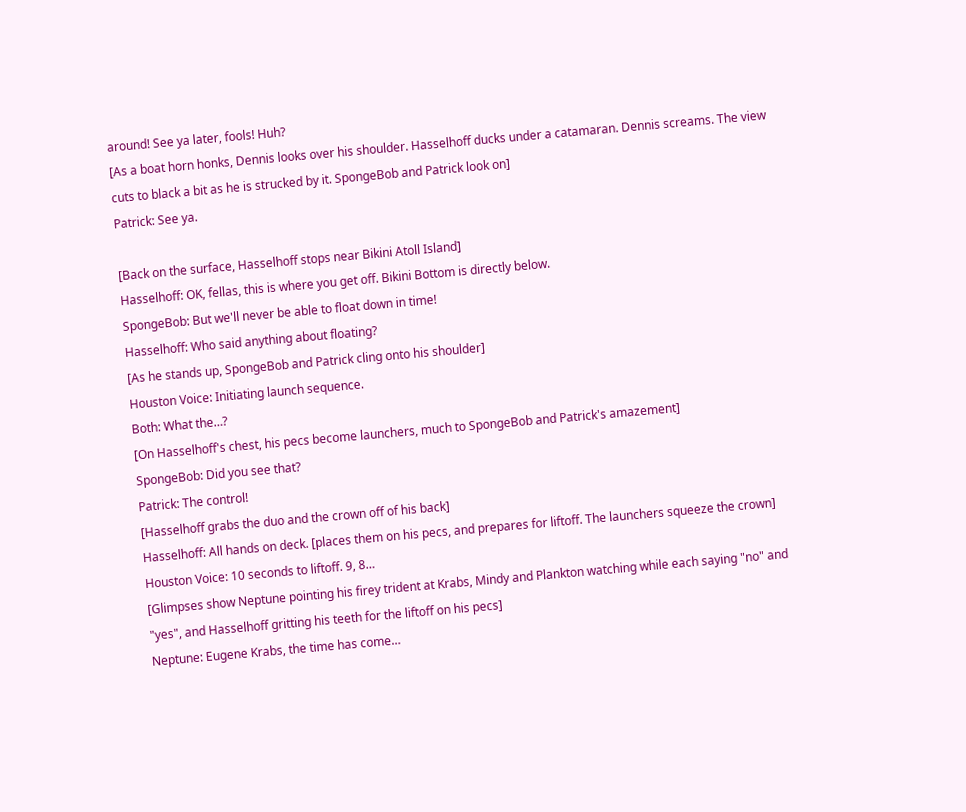around! See ya later, fools! Huh?
[As a boat horn honks, Dennis looks over his shoulder. Hasselhoff ducks under a catamaran. Dennis screams. The view cuts to black a bit as he is strucked by it. SpongeBob and Patrick look on]
Patrick: See ya.

[Back on the surface, Hasselhoff stops near Bikini Atoll Island]
Hasselhoff: OK, fellas, this is where you get off. Bikini Bottom is directly below.
SpongeBob: But we'll never be able to float down in time!
Hasselhoff: Who said anything about floating?
[As he stands up, SpongeBob and Patrick cling onto his shoulder]
Houston Voice: Initiating launch sequence.
Both: What the…?
[On Hasselhoff's chest, his pecs become launchers, much to SpongeBob and Patrick's amazement]
SpongeBob: Did you see that?
Patrick: The control!
[Hasselhoff grabs the duo and the crown off of his back]
Hasselhoff: All hands on deck. [places them on his pecs, and prepares for liftoff. The launchers squeeze the crown]
Houston Voice: 10 seconds to liftoff. 9, 8…
[Glimpses show Neptune pointing his firey trident at Krabs, Mindy and Plankton watching while each saying "no" and "yes", and Hasselhoff gritting his teeth for the liftoff on his pecs]
Neptune: Eugene Krabs, the time has come…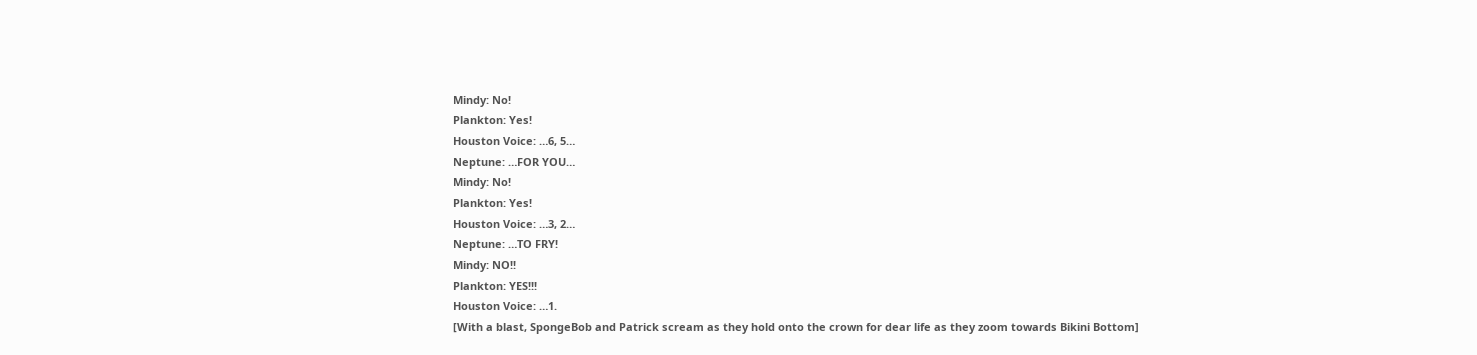Mindy: No!
Plankton: Yes!
Houston Voice: …6, 5…
Neptune: …FOR YOU…
Mindy: No!
Plankton: Yes!
Houston Voice: …3, 2…
Neptune: …TO FRY!
Mindy: NO!!
Plankton: YES!!!
Houston Voice: …1.
[With a blast, SpongeBob and Patrick scream as they hold onto the crown for dear life as they zoom towards Bikini Bottom]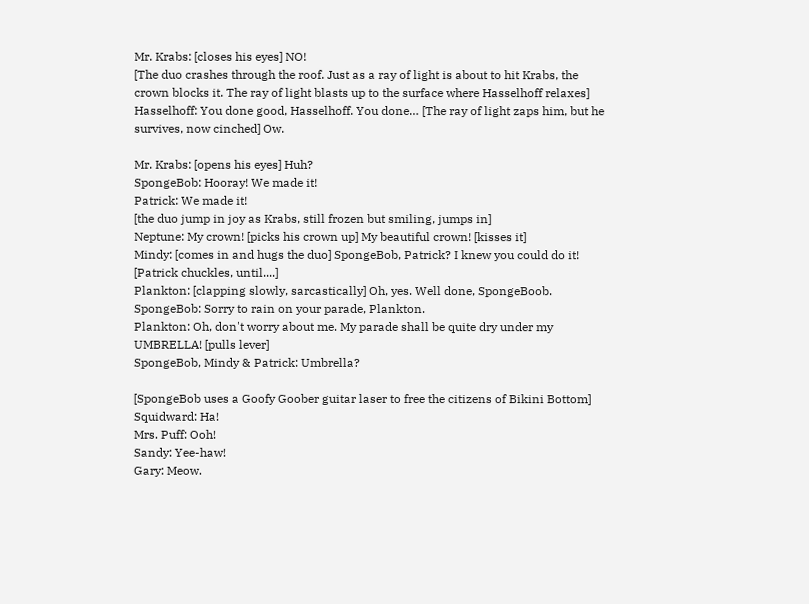Mr. Krabs: [closes his eyes] NO!
[The duo crashes through the roof. Just as a ray of light is about to hit Krabs, the crown blocks it. The ray of light blasts up to the surface where Hasselhoff relaxes]
Hasselhoff: You done good, Hasselhoff. You done… [The ray of light zaps him, but he survives, now cinched] Ow.

Mr. Krabs: [opens his eyes] Huh?
SpongeBob: Hooray! We made it!
Patrick: We made it!
[the duo jump in joy as Krabs, still frozen but smiling, jumps in]
Neptune: My crown! [picks his crown up] My beautiful crown! [kisses it]
Mindy: [comes in and hugs the duo] SpongeBob, Patrick? I knew you could do it!
[Patrick chuckles, until....]
Plankton: [clapping slowly, sarcastically] Oh, yes. Well done, SpongeBoob.
SpongeBob: Sorry to rain on your parade, Plankton.
Plankton: Oh, don't worry about me. My parade shall be quite dry under my UMBRELLA! [pulls lever]
SpongeBob, Mindy & Patrick: Umbrella?

[SpongeBob uses a Goofy Goober guitar laser to free the citizens of Bikini Bottom]
Squidward: Ha!
Mrs. Puff: Ooh!
Sandy: Yee-haw!
Gary: Meow.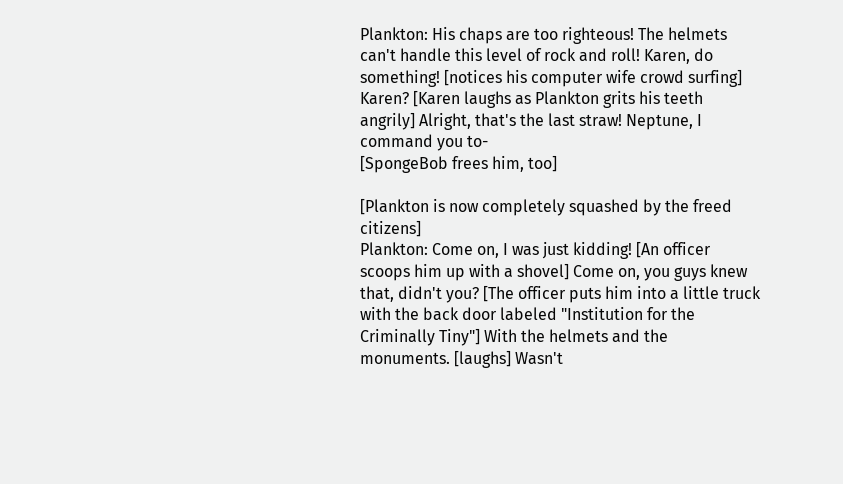Plankton: His chaps are too righteous! The helmets can't handle this level of rock and roll! Karen, do something! [notices his computer wife crowd surfing] Karen? [Karen laughs as Plankton grits his teeth angrily] Alright, that's the last straw! Neptune, I command you to-
[SpongeBob frees him, too]

[Plankton is now completely squashed by the freed citizens]
Plankton: Come on, I was just kidding! [An officer scoops him up with a shovel] Come on, you guys knew that, didn't you? [The officer puts him into a little truck with the back door labeled "Institution for the Criminally Tiny"] With the helmets and the monuments. [laughs] Wasn't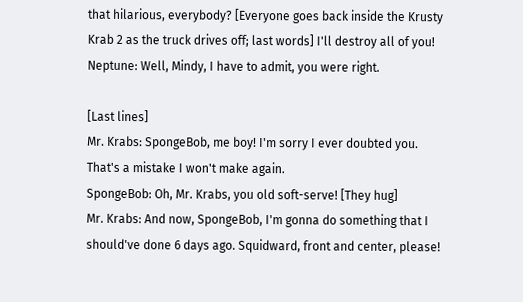that hilarious, everybody? [Everyone goes back inside the Krusty Krab 2 as the truck drives off; last words] I'll destroy all of you!
Neptune: Well, Mindy, I have to admit, you were right.

[Last lines]
Mr. Krabs: SpongeBob, me boy! I'm sorry I ever doubted you. That's a mistake I won't make again.
SpongeBob: Oh, Mr. Krabs, you old soft-serve! [They hug]
Mr. Krabs: And now, SpongeBob, I'm gonna do something that I should've done 6 days ago. Squidward, front and center, please!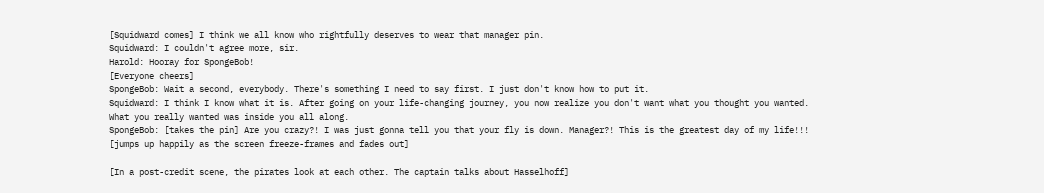[Squidward comes] I think we all know who rightfully deserves to wear that manager pin.
Squidward: I couldn't agree more, sir.
Harold: Hooray for SpongeBob!
[Everyone cheers]
SpongeBob: Wait a second, everybody. There's something I need to say first. I just don't know how to put it.
Squidward: I think I know what it is. After going on your life-changing journey, you now realize you don't want what you thought you wanted. What you really wanted was inside you all along.
SpongeBob: [takes the pin] Are you crazy?! I was just gonna tell you that your fly is down. Manager?! This is the greatest day of my life!!! [jumps up happily as the screen freeze-frames and fades out]

[In a post-credit scene, the pirates look at each other. The captain talks about Hasselhoff]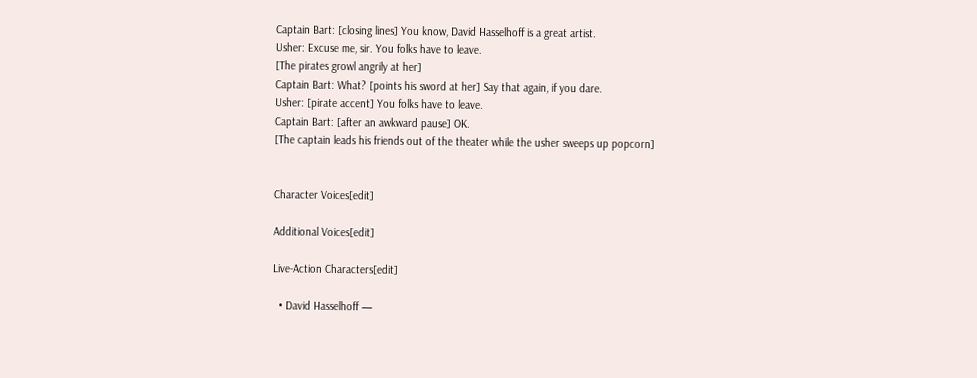Captain Bart: [closing lines] You know, David Hasselhoff is a great artist.
Usher: Excuse me, sir. You folks have to leave.
[The pirates growl angrily at her]
Captain Bart: What? [points his sword at her] Say that again, if you dare.
Usher: [pirate accent] You folks have to leave.
Captain Bart: [after an awkward pause] OK.
[The captain leads his friends out of the theater while the usher sweeps up popcorn]


Character Voices[edit]

Additional Voices[edit]

Live-Action Characters[edit]

  • David Hasselhoff —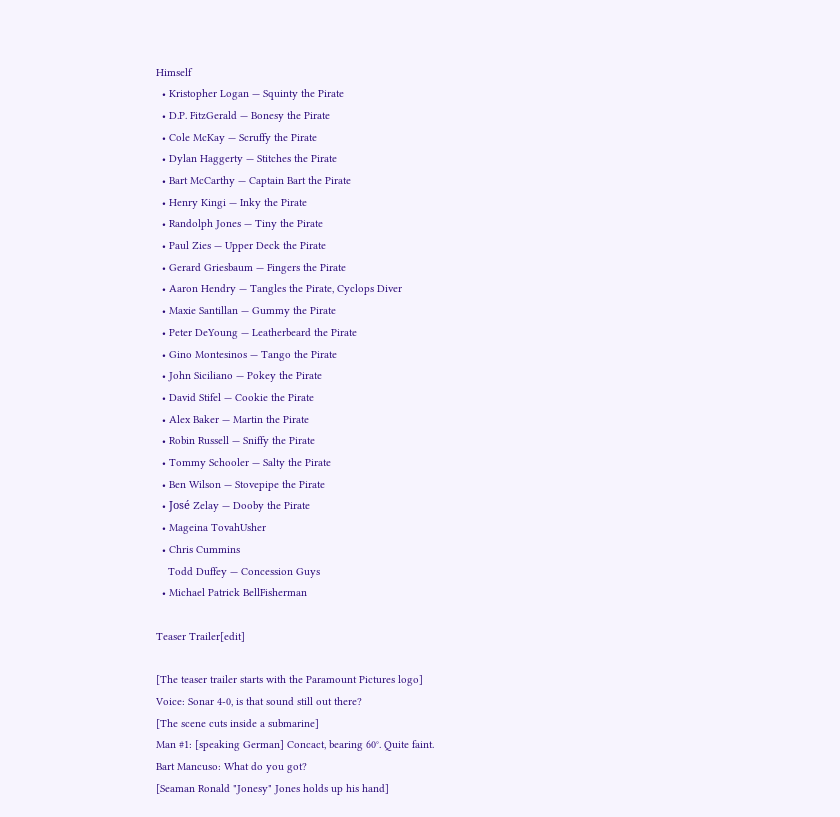Himself
  • Kristopher Logan — Squinty the Pirate
  • D.P. FitzGerald — Bonesy the Pirate
  • Cole McKay — Scruffy the Pirate
  • Dylan Haggerty — Stitches the Pirate
  • Bart McCarthy — Captain Bart the Pirate
  • Henry Kingi — Inky the Pirate
  • Randolph Jones — Tiny the Pirate
  • Paul Zies — Upper Deck the Pirate
  • Gerard Griesbaum — Fingers the Pirate
  • Aaron Hendry — Tangles the Pirate, Cyclops Diver
  • Maxie Santillan — Gummy the Pirate
  • Peter DeYoung — Leatherbeard the Pirate
  • Gino Montesinos — Tango the Pirate
  • John Siciliano — Pokey the Pirate
  • David Stifel — Cookie the Pirate
  • Alex Baker — Martin the Pirate
  • Robin Russell — Sniffy the Pirate
  • Tommy Schooler — Salty the Pirate
  • Ben Wilson — Stovepipe the Pirate
  • José Zelay — Dooby the Pirate
  • Mageina TovahUsher
  • Chris Cummins
    Todd Duffey — Concession Guys
  • Michael Patrick BellFisherman

Teaser Trailer[edit]

[The teaser trailer starts with the Paramount Pictures logo]
Voice: Sonar 4-0, is that sound still out there?
[The scene cuts inside a submarine]
Man #1: [speaking German] Concact, bearing 60°. Quite faint.
Bart Mancuso: What do you got?
[Seaman Ronald "Jonesy" Jones holds up his hand]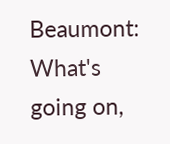Beaumont: What's going on,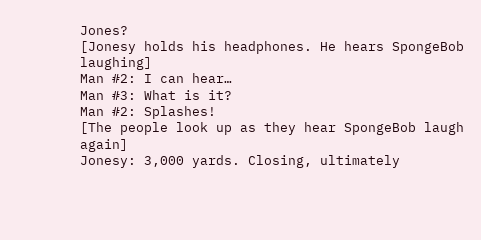Jones?
[Jonesy holds his headphones. He hears SpongeBob laughing]
Man #2: I can hear…
Man #3: What is it?
Man #2: Splashes!
[The people look up as they hear SpongeBob laugh again]
Jonesy: 3,000 yards. Closing, ultimately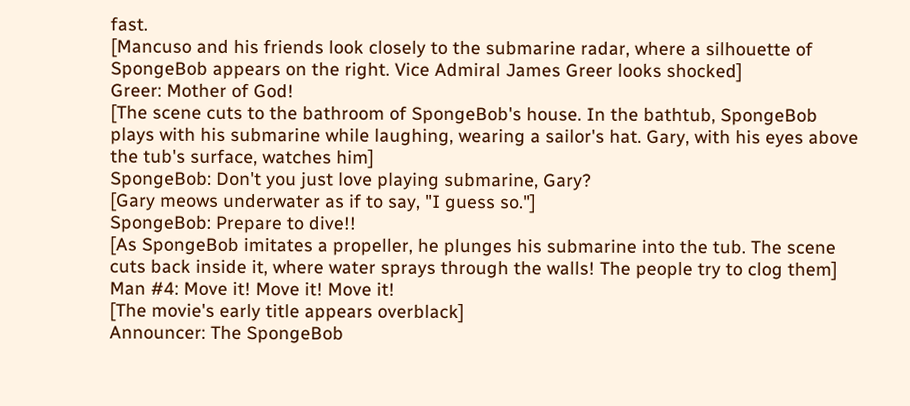fast.
[Mancuso and his friends look closely to the submarine radar, where a silhouette of SpongeBob appears on the right. Vice Admiral James Greer looks shocked]
Greer: Mother of God!
[The scene cuts to the bathroom of SpongeBob's house. In the bathtub, SpongeBob plays with his submarine while laughing, wearing a sailor's hat. Gary, with his eyes above the tub's surface, watches him]
SpongeBob: Don't you just love playing submarine, Gary?
[Gary meows underwater as if to say, "I guess so."]
SpongeBob: Prepare to dive!!
[As SpongeBob imitates a propeller, he plunges his submarine into the tub. The scene cuts back inside it, where water sprays through the walls! The people try to clog them]
Man #4: Move it! Move it! Move it!
[The movie's early title appears overblack]
Announcer: The SpongeBob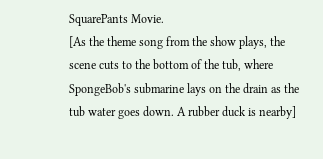SquarePants Movie.
[As the theme song from the show plays, the scene cuts to the bottom of the tub, where SpongeBob's submarine lays on the drain as the tub water goes down. A rubber duck is nearby]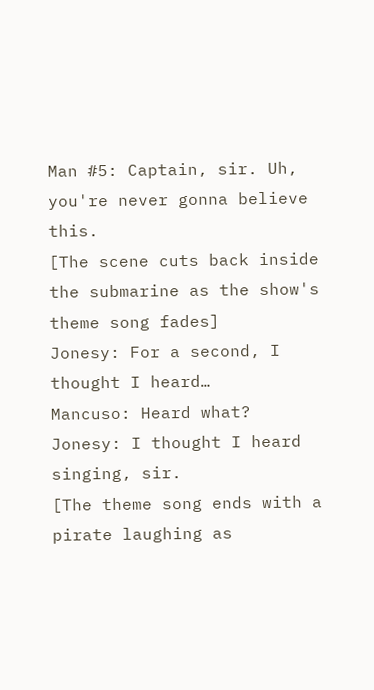Man #5: Captain, sir. Uh, you're never gonna believe this.
[The scene cuts back inside the submarine as the show's theme song fades]
Jonesy: For a second, I thought I heard…
Mancuso: Heard what?
Jonesy: I thought I heard singing, sir.
[The theme song ends with a pirate laughing as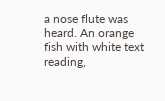a nose flute was heard. An orange fish with white text reading,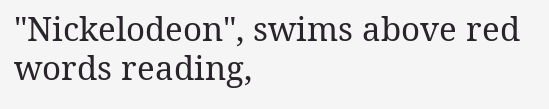"Nickelodeon", swims above red words reading,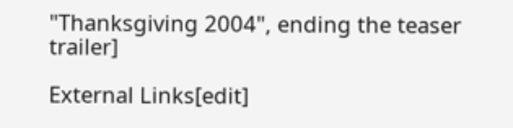"Thanksgiving 2004", ending the teaser trailer]

External Links[edit]